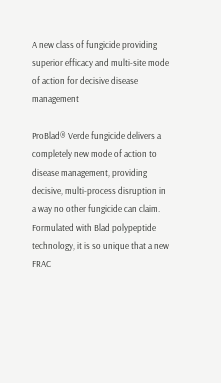A new class of fungicide providing superior efficacy and multi-site mode of action for decisive disease management

ProBlad® Verde fungicide delivers a completely new mode of action to disease management, providing decisive, multi-process disruption in a way no other fungicide can claim. Formulated with Blad polypeptide technology, it is so unique that a new FRAC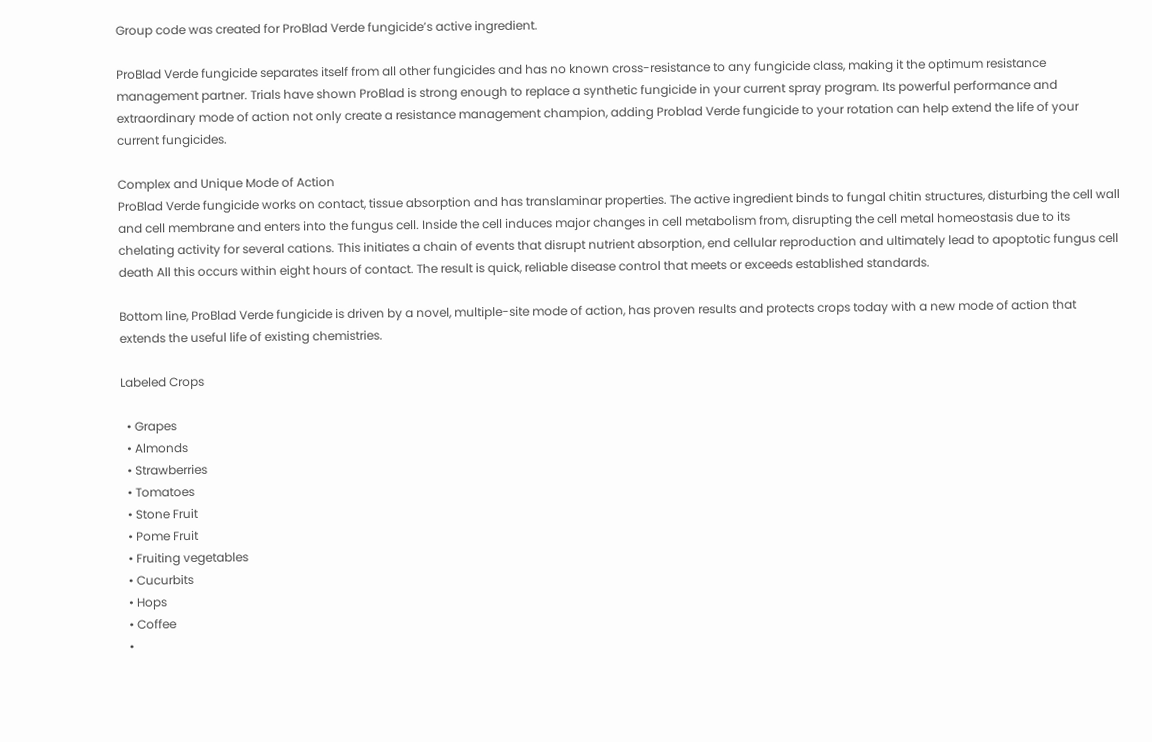Group code was created for ProBlad Verde fungicide’s active ingredient.

ProBlad Verde fungicide separates itself from all other fungicides and has no known cross-resistance to any fungicide class, making it the optimum resistance management partner. Trials have shown ProBlad is strong enough to replace a synthetic fungicide in your current spray program. Its powerful performance and extraordinary mode of action not only create a resistance management champion, adding Problad Verde fungicide to your rotation can help extend the life of your current fungicides.

Complex and Unique Mode of Action
ProBlad Verde fungicide works on contact, tissue absorption and has translaminar properties. The active ingredient binds to fungal chitin structures, disturbing the cell wall and cell membrane and enters into the fungus cell. Inside the cell induces major changes in cell metabolism from, disrupting the cell metal homeostasis due to its chelating activity for several cations. This initiates a chain of events that disrupt nutrient absorption, end cellular reproduction and ultimately lead to apoptotic fungus cell death All this occurs within eight hours of contact. The result is quick, reliable disease control that meets or exceeds established standards.

Bottom line, ProBlad Verde fungicide is driven by a novel, multiple-site mode of action, has proven results and protects crops today with a new mode of action that extends the useful life of existing chemistries.

Labeled Crops

  • Grapes
  • Almonds
  • Strawberries
  • Tomatoes
  • Stone Fruit
  • Pome Fruit
  • Fruiting vegetables
  • Cucurbits
  • Hops
  • Coffee
  •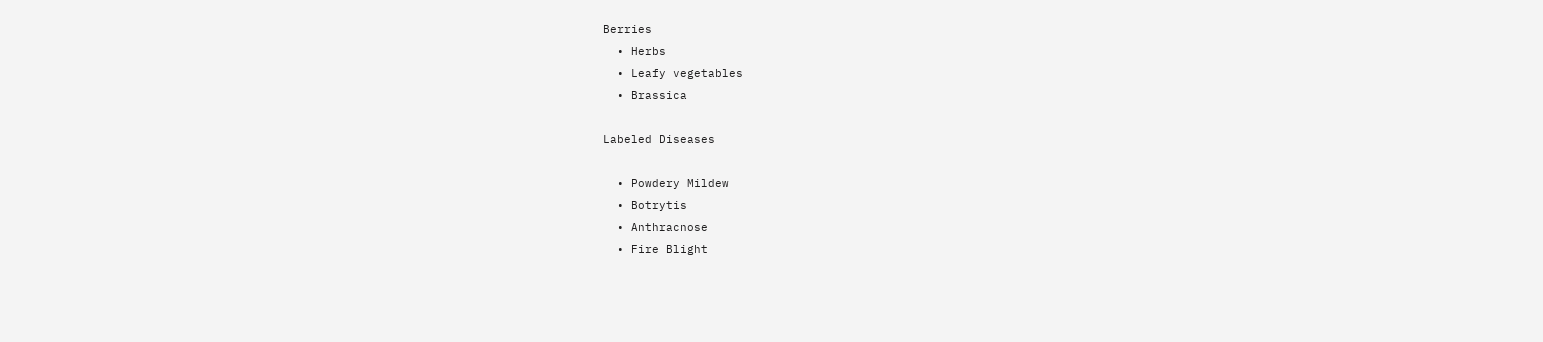Berries
  • Herbs
  • Leafy vegetables
  • Brassica

Labeled Diseases

  • Powdery Mildew
  • Botrytis
  • Anthracnose
  • Fire Blight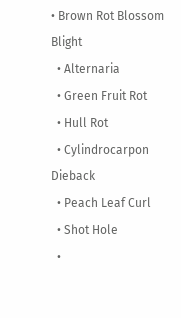• Brown Rot Blossom Blight
  • Alternaria
  • Green Fruit Rot
  • Hull Rot
  • Cylindrocarpon Dieback
  • Peach Leaf Curl
  • Shot Hole
  •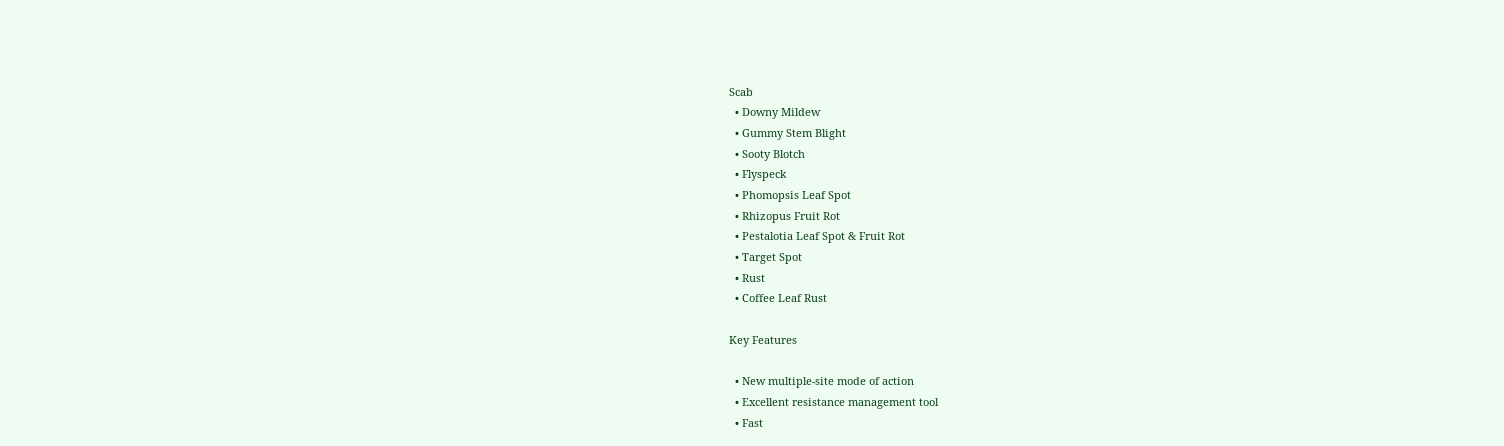Scab
  • Downy Mildew
  • Gummy Stem Blight
  • Sooty Blotch
  • Flyspeck
  • Phomopsis Leaf Spot
  • Rhizopus Fruit Rot
  • Pestalotia Leaf Spot & Fruit Rot
  • Target Spot
  • Rust
  • Coffee Leaf Rust

Key Features

  • New multiple-site mode of action
  • Excellent resistance management tool
  • Fast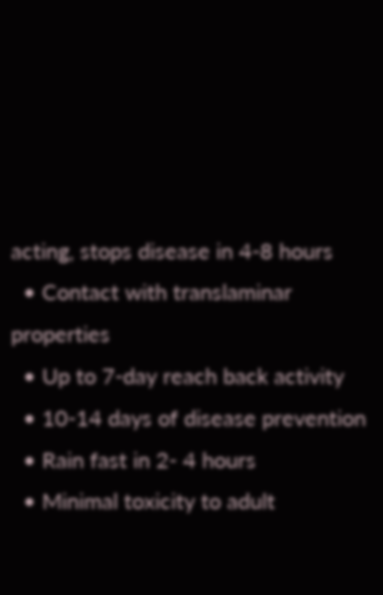acting, stops disease in 4-8 hours
  • Contact with translaminar properties
  • Up to 7-day reach back activity
  • 10-14 days of disease prevention
  • Rain fast in 2- 4 hours
  • Minimal toxicity to adult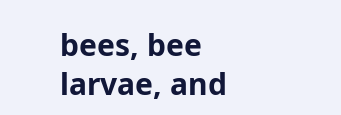bees, bee larvae, and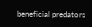beneficial predators